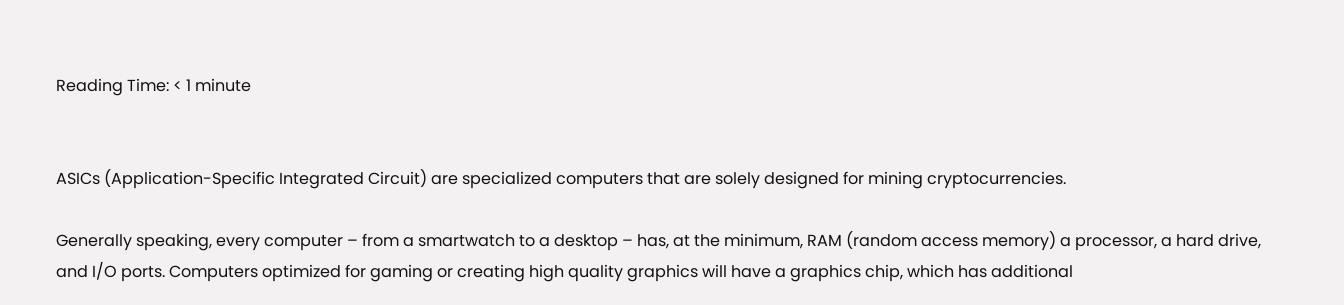Reading Time: < 1 minute


ASICs (Application-Specific Integrated Circuit) are specialized computers that are solely designed for mining cryptocurrencies.

Generally speaking, every computer – from a smartwatch to a desktop – has, at the minimum, RAM (random access memory) a processor, a hard drive, and I/O ports. Computers optimized for gaming or creating high quality graphics will have a graphics chip, which has additional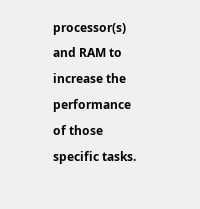processor(s) and RAM to increase the performance of those specific tasks.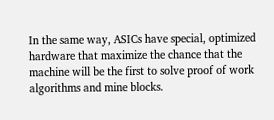In the same way, ASICs have special, optimized hardware that maximize the chance that the machine will be the first to solve proof of work algorithms and mine blocks.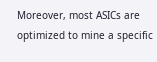Moreover, most ASICs are optimized to mine a specific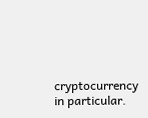cryptocurrency in particular.